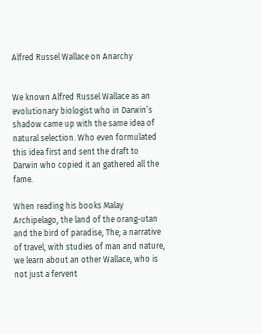Alfred Russel Wallace on Anarchy


We known Alfred Russel Wallace as an evolutionary biologist who in Darwin’s shadow came up with the same idea of natural selection. Who even formulated this idea first and sent the draft to Darwin who copied it an gathered all the fame.

When reading his books Malay Archipelago, the land of the orang-utan and the bird of paradise, The; a narrative of travel, with studies of man and nature, we learn about an other Wallace, who is not just a fervent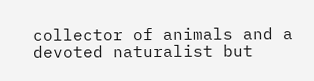collector of animals and a devoted naturalist but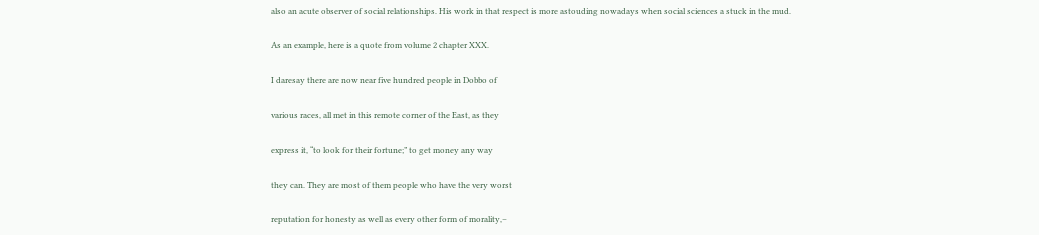also an acute observer of social relationships. His work in that respect is more astouding nowadays when social sciences a stuck in the mud.

As an example, here is a quote from volume 2 chapter XXX.

I daresay there are now near five hundred people in Dobbo of

various races, all met in this remote corner of the East, as they

express it, “to look for their fortune;” to get money any way

they can. They are most of them people who have the very worst

reputation for honesty as well as every other form of morality,–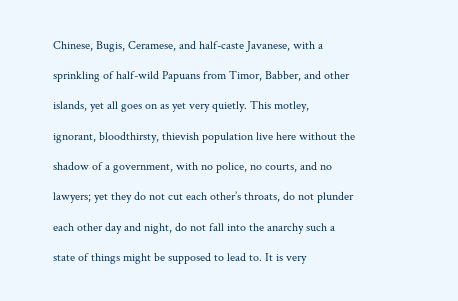Chinese, Bugis, Ceramese, and half-caste Javanese, with a

sprinkling of half-wild Papuans from Timor, Babber, and other

islands, yet all goes on as yet very quietly. This motley,

ignorant, bloodthirsty, thievish population live here without the

shadow of a government, with no police, no courts, and no

lawyers; yet they do not cut each other’s throats, do not plunder

each other day and night, do not fall into the anarchy such a

state of things might be supposed to lead to. It is very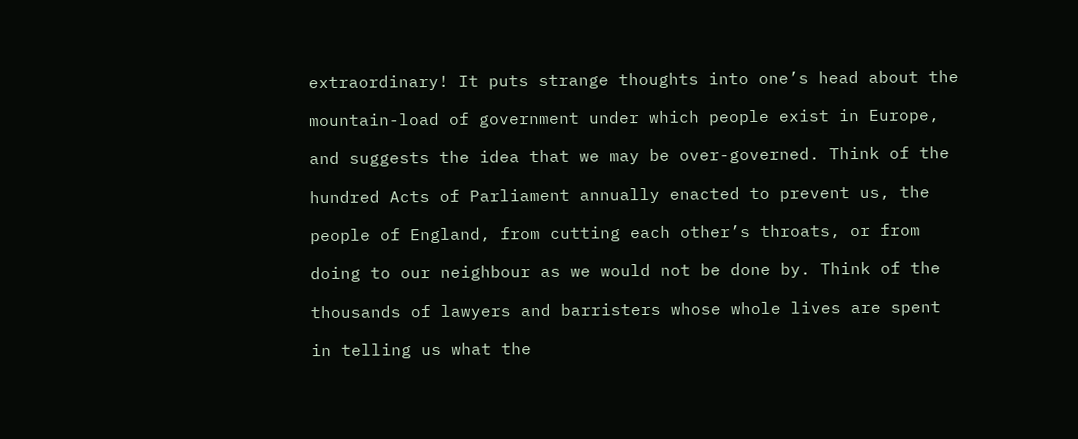extraordinary! It puts strange thoughts into one’s head about the

mountain-load of government under which people exist in Europe,

and suggests the idea that we may be over-governed. Think of the

hundred Acts of Parliament annually enacted to prevent us, the

people of England, from cutting each other’s throats, or from

doing to our neighbour as we would not be done by. Think of the

thousands of lawyers and barristers whose whole lives are spent

in telling us what the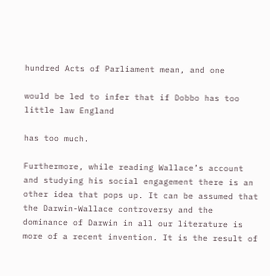hundred Acts of Parliament mean, and one

would be led to infer that if Dobbo has too little law England

has too much.

Furthermore, while reading Wallace’s account and studying his social engagement there is an other idea that pops up. It can be assumed that the Darwin-Wallace controversy and the dominance of Darwin in all our literature is more of a recent invention. It is the result of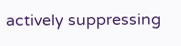actively suppressing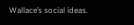Wallace’s social ideas.